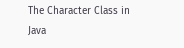The Character Class in Java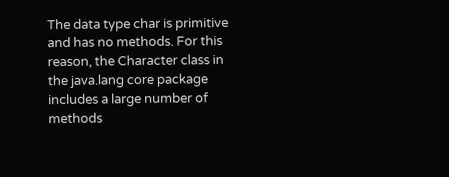The data type char is primitive and has no methods. For this reason, the Character class in the java.lang core package includes a large number of methods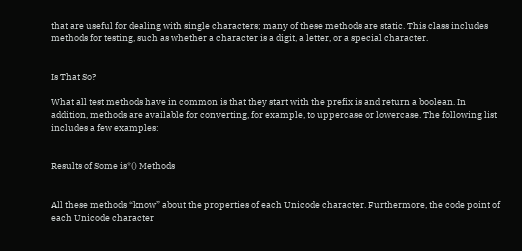that are useful for dealing with single characters; many of these methods are static. This class includes methods for testing, such as whether a character is a digit, a letter, or a special character.


Is That So?

What all test methods have in common is that they start with the prefix is and return a boolean. In addition, methods are available for converting, for example, to uppercase or lowercase. The following list includes a few examples:


Results of Some is*() Methods


All these methods “know” about the properties of each Unicode character. Furthermore, the code point of each Unicode character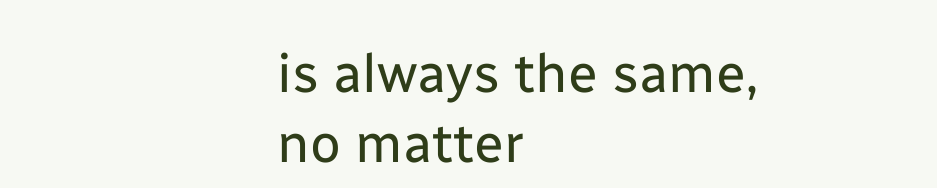is always the same, no matter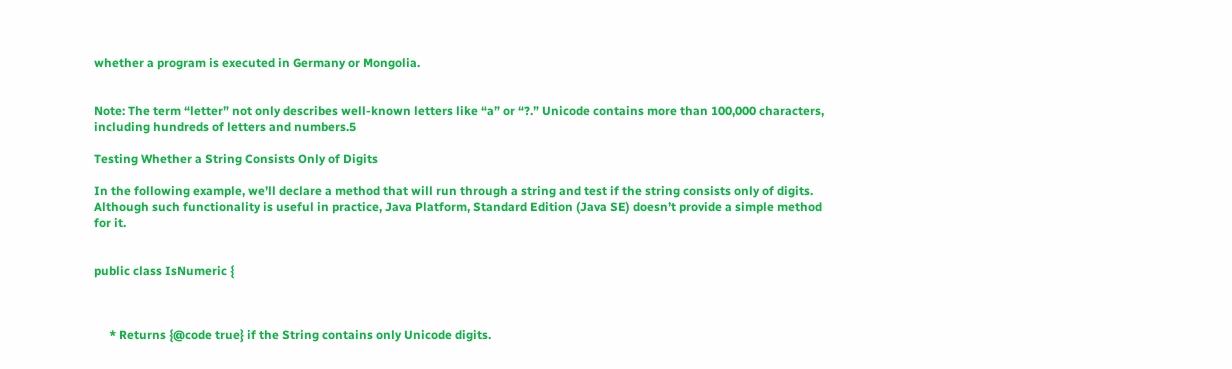whether a program is executed in Germany or Mongolia.


Note: The term “letter” not only describes well-known letters like “a” or “?.” Unicode contains more than 100,000 characters, including hundreds of letters and numbers.5

Testing Whether a String Consists Only of Digits

In the following example, we’ll declare a method that will run through a string and test if the string consists only of digits. Although such functionality is useful in practice, Java Platform, Standard Edition (Java SE) doesn’t provide a simple method for it.


public class IsNumeric {



     * Returns {@code true} if the String contains only Unicode digits.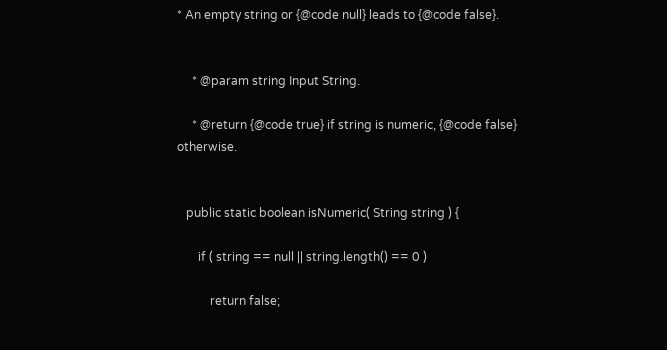* An empty string or {@code null} leads to {@code false}.


     * @param string Input String.

     * @return {@code true} if string is numeric, {@code false} otherwise.


   public static boolean isNumeric( String string ) {

       if ( string == null || string.length() == 0 )

           return false;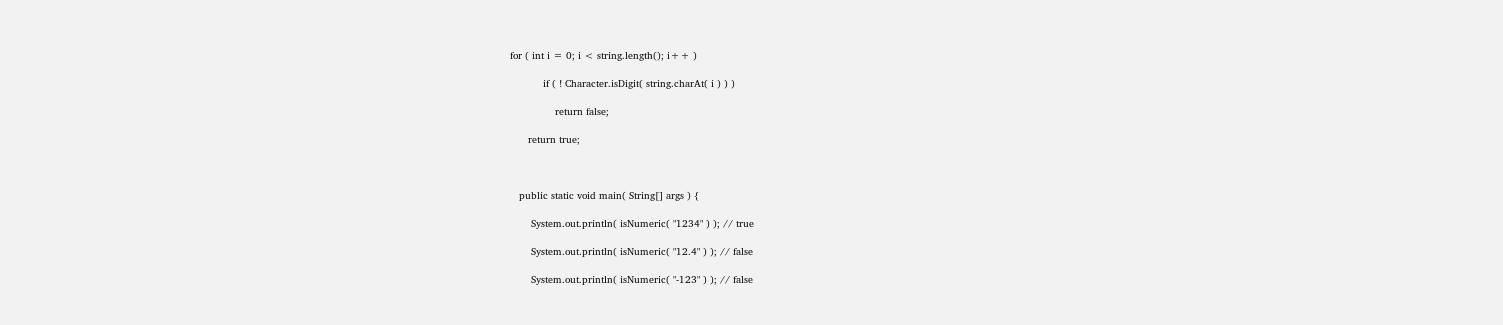for ( int i = 0; i < string.length(); i++ )

           if ( ! Character.isDigit( string.charAt( i ) ) )

               return false;

      return true;



   public static void main( String[] args ) {

       System.out.println( isNumeric( "1234" ) ); // true

       System.out.println( isNumeric( "12.4" ) ); // false

       System.out.println( isNumeric( "-123" ) ); // false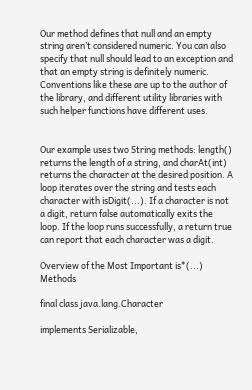Our method defines that null and an empty string aren’t considered numeric. You can also specify that null should lead to an exception and that an empty string is definitely numeric. Conventions like these are up to the author of the library, and different utility libraries with such helper functions have different uses.


Our example uses two String methods: length() returns the length of a string, and charAt(int) returns the character at the desired position. A loop iterates over the string and tests each character with isDigit(...). If a character is not a digit, return false automatically exits the loop. If the loop runs successfully, a return true can report that each character was a digit.

Overview of the Most Important is*(...) Methods

final class java.lang.Character

implements Serializable,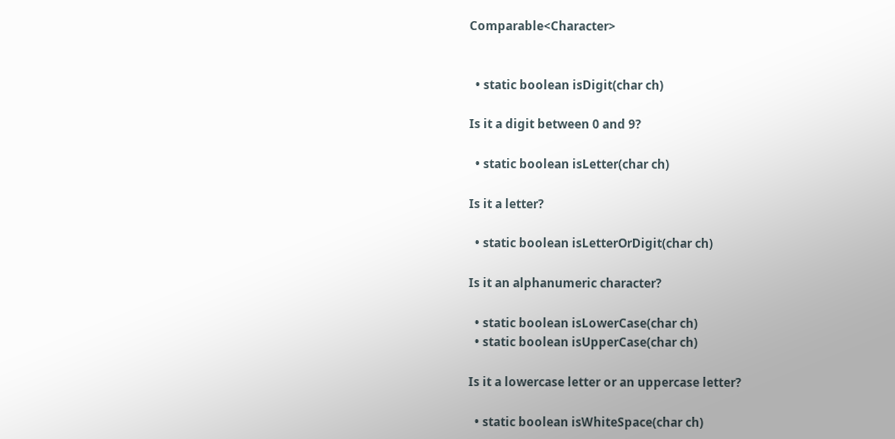Comparable<Character>


  • static boolean isDigit(char ch)

Is it a digit between 0 and 9?

  • static boolean isLetter(char ch)

Is it a letter?

  • static boolean isLetterOrDigit(char ch)

Is it an alphanumeric character?

  • static boolean isLowerCase(char ch)
  • static boolean isUpperCase(char ch)

Is it a lowercase letter or an uppercase letter?

  • static boolean isWhiteSpace(char ch)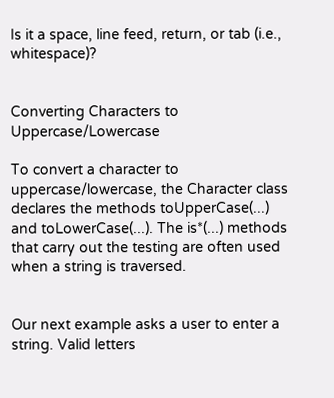Is it a space, line feed, return, or tab (i.e., whitespace)?


Converting Characters to Uppercase/Lowercase

To convert a character to uppercase/lowercase, the Character class declares the methods toUpperCase(...) and toLowerCase(...). The is*(...) methods that carry out the testing are often used when a string is traversed.


Our next example asks a user to enter a string. Valid letters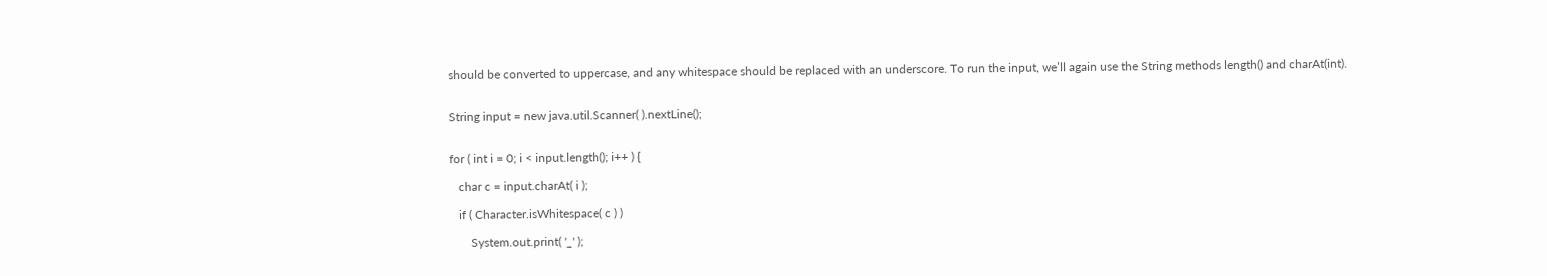should be converted to uppercase, and any whitespace should be replaced with an underscore. To run the input, we’ll again use the String methods length() and charAt(int).


String input = new java.util.Scanner( ).nextLine();


for ( int i = 0; i < input.length(); i++ ) {

   char c = input.charAt( i );

   if ( Character.isWhitespace( c ) )

       System.out.print( '_' );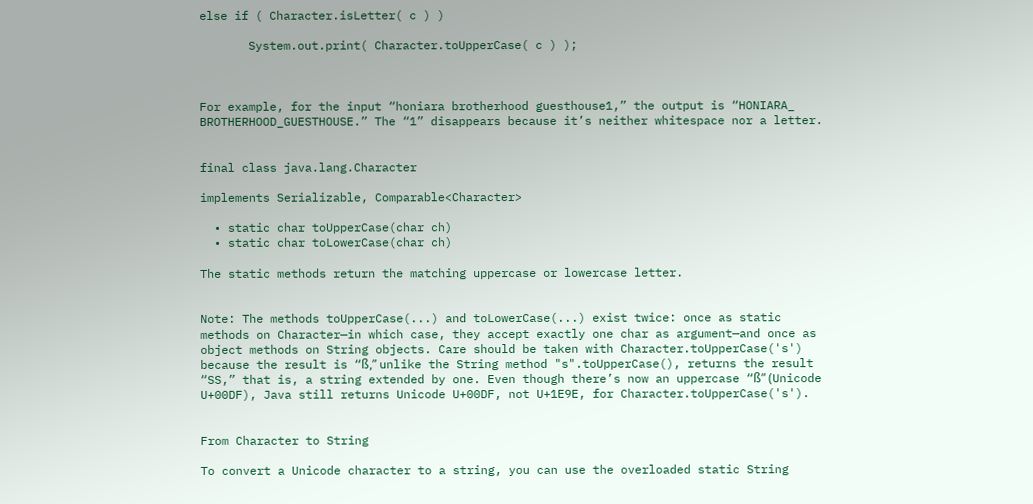else if ( Character.isLetter( c ) )

       System.out.print( Character.toUpperCase( c ) );



For example, for the input “honiara brotherhood guesthouse1,” the output is “HONIARA_ BROTHERHOOD_GUESTHOUSE.” The “1” disappears because it’s neither whitespace nor a letter.


final class java.lang.Character

implements Serializable, Comparable<Character>

  • static char toUpperCase(char ch)
  • static char toLowerCase(char ch)

The static methods return the matching uppercase or lowercase letter.


Note: The methods toUpperCase(...) and toLowerCase(...) exist twice: once as static methods on Character—in which case, they accept exactly one char as argument—and once as object methods on String objects. Care should be taken with Character.toUpperCase('s') because the result is “ß,” unlike the String method "s".toUpperCase(), returns the result “SS,” that is, a string extended by one. Even though there’s now an uppercase “ß” (Unicode U+00DF), Java still returns Unicode U+00DF, not U+1E9E, for Character.toUpperCase('s').


From Character to String

To convert a Unicode character to a string, you can use the overloaded static String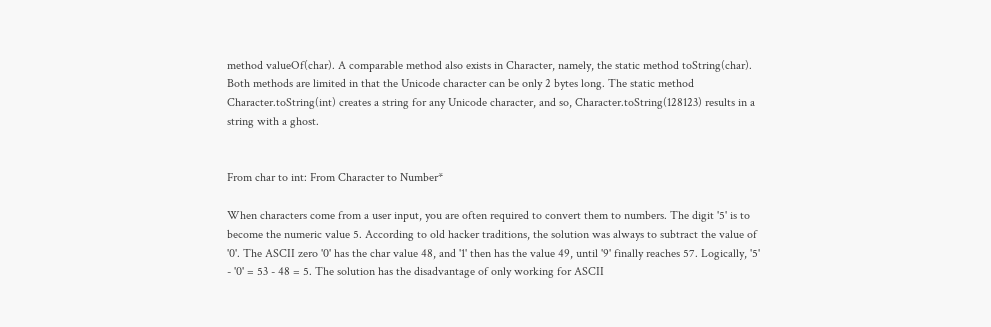method valueOf(char). A comparable method also exists in Character, namely, the static method toString(char). Both methods are limited in that the Unicode character can be only 2 bytes long. The static method Character.toString(int) creates a string for any Unicode character, and so, Character.toString(128123) results in a string with a ghost.


From char to int: From Character to Number*

When characters come from a user input, you are often required to convert them to numbers. The digit '5' is to become the numeric value 5. According to old hacker traditions, the solution was always to subtract the value of '0'. The ASCII zero '0' has the char value 48, and '1' then has the value 49, until '9' finally reaches 57. Logically, '5' - '0' = 53 - 48 = 5. The solution has the disadvantage of only working for ASCII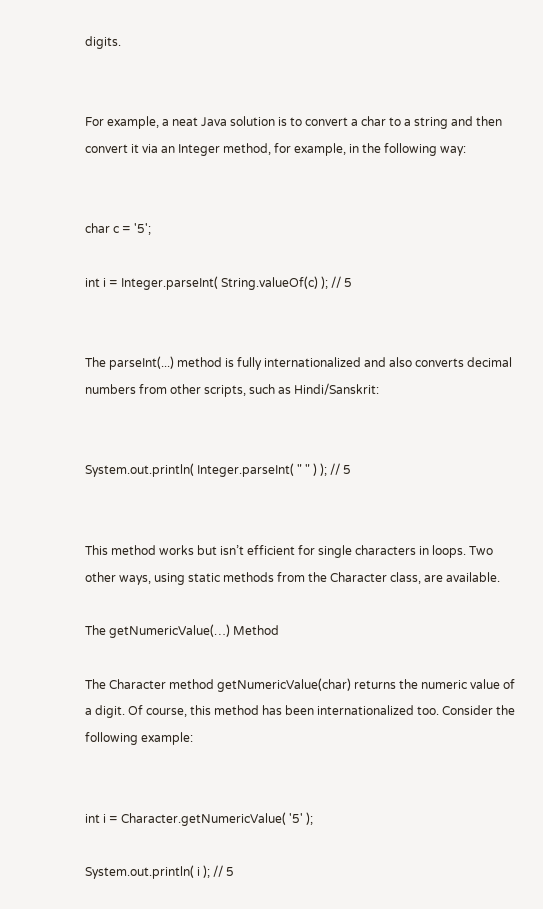digits.


For example, a neat Java solution is to convert a char to a string and then convert it via an Integer method, for example, in the following way:


char c = '5';

int i = Integer.parseInt( String.valueOf(c) ); // 5


The parseInt(...) method is fully internationalized and also converts decimal numbers from other scripts, such as Hindi/Sanskrit:


System.out.println( Integer.parseInt( " " ) ); // 5


This method works but isn’t efficient for single characters in loops. Two other ways, using static methods from the Character class, are available.

The getNumericValue(…) Method

The Character method getNumericValue(char) returns the numeric value of a digit. Of course, this method has been internationalized too. Consider the following example:


int i = Character.getNumericValue( '5' );

System.out.println( i ); // 5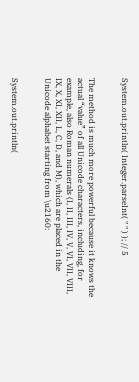System.out.println( Integer.parseInt( " " ) ); // 5


The method is much more powerful because it knows the actual “value” of all Unicode characters, including, for example, also Roman numerals (I, II, III, IV, V, VI, VII, VIII, IX, X, XI, XII, L, C, D, and M), which are placed in the Unicode alphabet starting from \u2160:


System.out.println(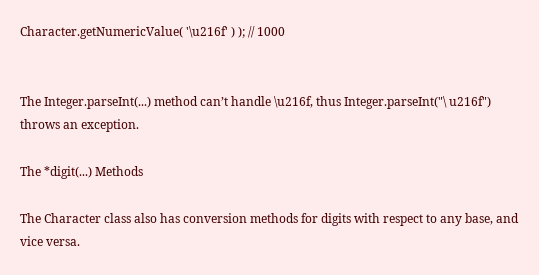Character.getNumericValue( '\u216f' ) ); // 1000


The Integer.parseInt(...) method can’t handle \u216f, thus Integer.parseInt("\ u216f") throws an exception.

The *digit(...) Methods

The Character class also has conversion methods for digits with respect to any base, and vice versa.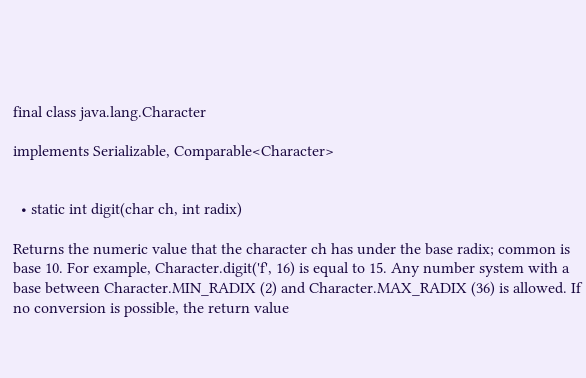final class java.lang.Character

implements Serializable, Comparable<Character>


  • static int digit(char ch, int radix)

Returns the numeric value that the character ch has under the base radix; common is base 10. For example, Character.digit('f', 16) is equal to 15. Any number system with a base between Character.MIN_RADIX (2) and Character.MAX_RADIX (36) is allowed. If no conversion is possible, the return value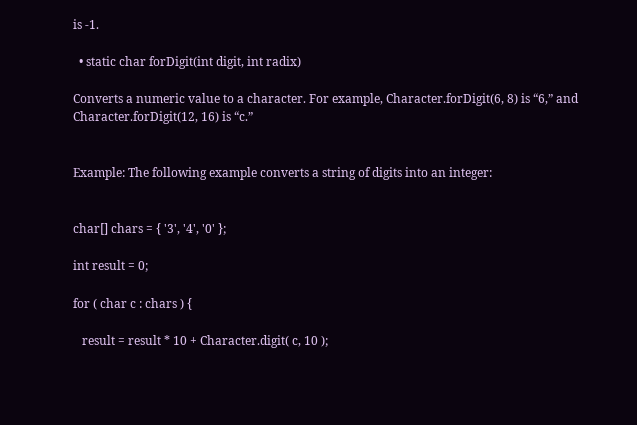is -1.

  • static char forDigit(int digit, int radix)

Converts a numeric value to a character. For example, Character.forDigit(6, 8) is “6,” and Character.forDigit(12, 16) is “c.”


Example: The following example converts a string of digits into an integer:


char[] chars = { '3', '4', '0' };

int result = 0;

for ( char c : chars ) {

   result = result * 10 + Character.digit( c, 10 );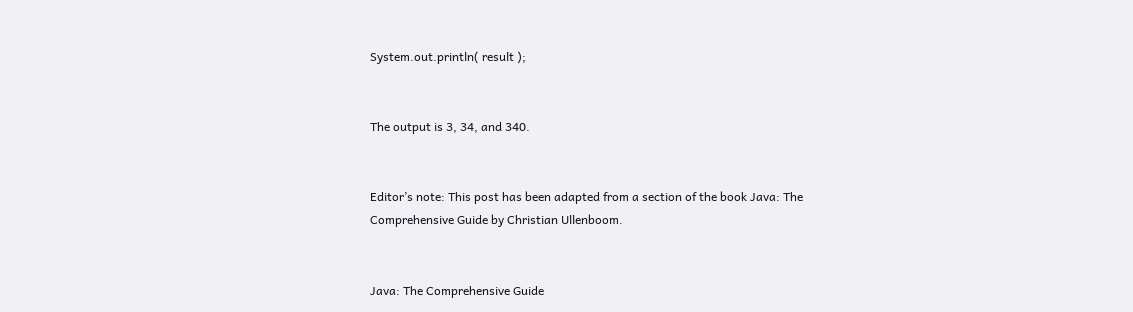System.out.println( result );


The output is 3, 34, and 340.


Editor’s note: This post has been adapted from a section of the book Java: The Comprehensive Guide by Christian Ullenboom.


Java: The Comprehensive Guide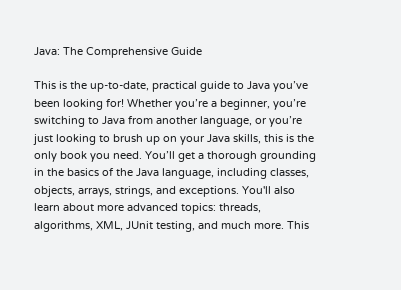Java: The Comprehensive Guide

This is the up-to-date, practical guide to Java you’ve been looking for! Whether you’re a beginner, you’re switching to Java from another language, or you’re just looking to brush up on your Java skills, this is the only book you need. You’ll get a thorough grounding in the basics of the Java language, including classes, objects, arrays, strings, and exceptions. You'll also learn about more advanced topics: threads, algorithms, XML, JUnit testing, and much more. This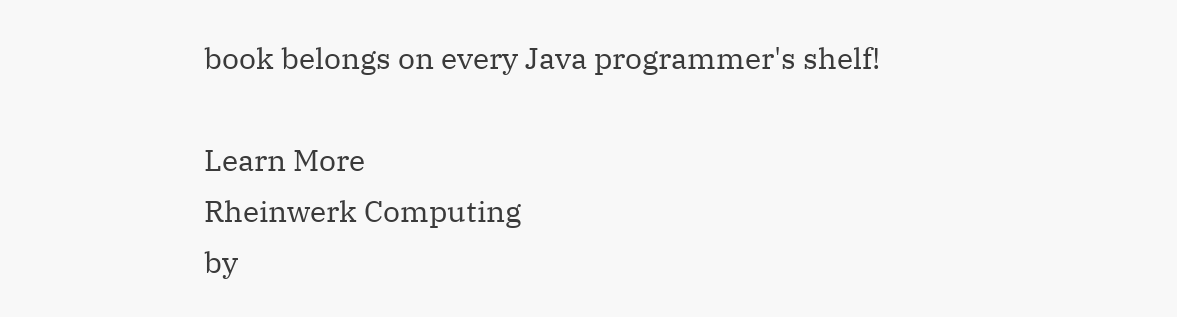book belongs on every Java programmer's shelf!

Learn More
Rheinwerk Computing
by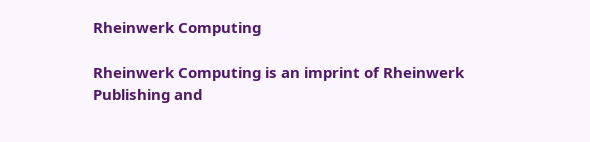Rheinwerk Computing

Rheinwerk Computing is an imprint of Rheinwerk Publishing and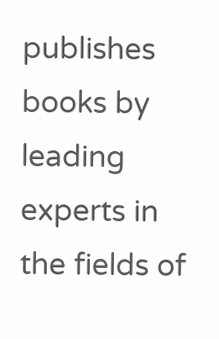publishes books by leading experts in the fields of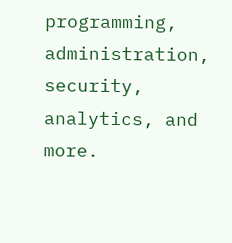programming, administration, security, analytics, and more.